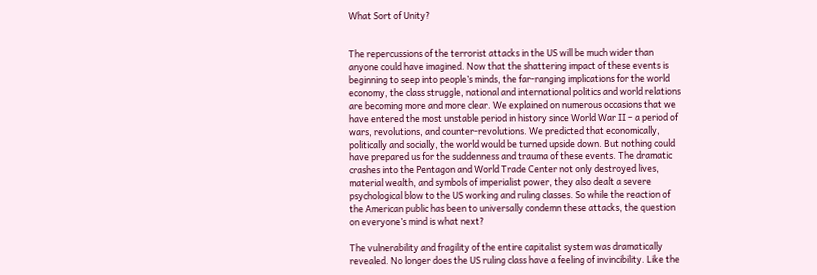What Sort of Unity?


The repercussions of the terrorist attacks in the US will be much wider than anyone could have imagined. Now that the shattering impact of these events is beginning to seep into people’s minds, the far-ranging implications for the world economy, the class struggle, national and international politics and world relations are becoming more and more clear. We explained on numerous occasions that we have entered the most unstable period in history since World War II – a period of wars, revolutions, and counter-revolutions. We predicted that economically, politically and socially, the world would be turned upside down. But nothing could have prepared us for the suddenness and trauma of these events. The dramatic crashes into the Pentagon and World Trade Center not only destroyed lives, material wealth, and symbols of imperialist power, they also dealt a severe psychological blow to the US working and ruling classes. So while the reaction of the American public has been to universally condemn these attacks, the question on everyone’s mind is what next?

The vulnerability and fragility of the entire capitalist system was dramatically revealed. No longer does the US ruling class have a feeling of invincibility. Like the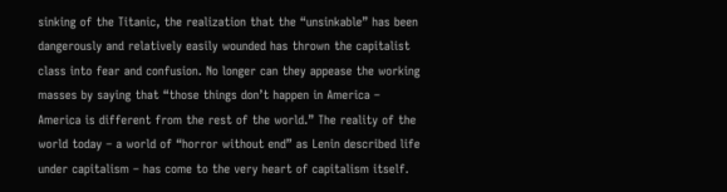sinking of the Titanic, the realization that the “unsinkable” has been dangerously and relatively easily wounded has thrown the capitalist class into fear and confusion. No longer can they appease the working masses by saying that “those things don’t happen in America – America is different from the rest of the world.” The reality of the world today – a world of “horror without end” as Lenin described life under capitalism – has come to the very heart of capitalism itself.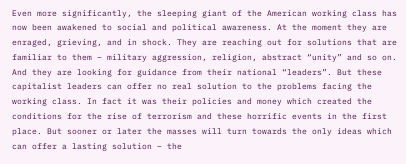Even more significantly, the sleeping giant of the American working class has now been awakened to social and political awareness. At the moment they are enraged, grieving, and in shock. They are reaching out for solutions that are familiar to them – military aggression, religion, abstract “unity” and so on. And they are looking for guidance from their national “leaders”. But these capitalist leaders can offer no real solution to the problems facing the working class. In fact it was their policies and money which created the conditions for the rise of terrorism and these horrific events in the first place. But sooner or later the masses will turn towards the only ideas which can offer a lasting solution – the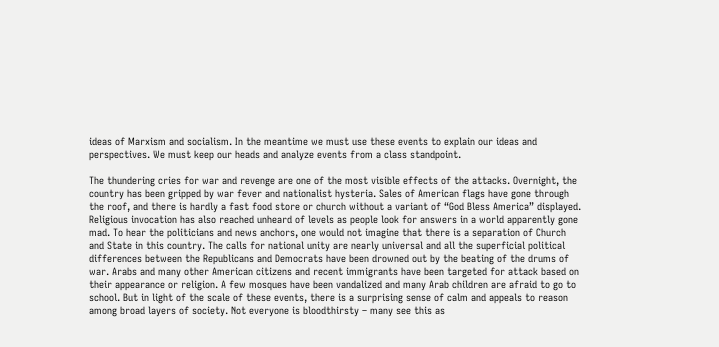ideas of Marxism and socialism. In the meantime we must use these events to explain our ideas and perspectives. We must keep our heads and analyze events from a class standpoint.

The thundering cries for war and revenge are one of the most visible effects of the attacks. Overnight, the country has been gripped by war fever and nationalist hysteria. Sales of American flags have gone through the roof, and there is hardly a fast food store or church without a variant of “God Bless America” displayed. Religious invocation has also reached unheard of levels as people look for answers in a world apparently gone mad. To hear the politicians and news anchors, one would not imagine that there is a separation of Church and State in this country. The calls for national unity are nearly universal and all the superficial political differences between the Republicans and Democrats have been drowned out by the beating of the drums of war. Arabs and many other American citizens and recent immigrants have been targeted for attack based on their appearance or religion. A few mosques have been vandalized and many Arab children are afraid to go to school. But in light of the scale of these events, there is a surprising sense of calm and appeals to reason among broad layers of society. Not everyone is bloodthirsty – many see this as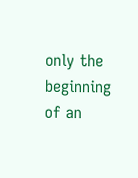only the beginning of an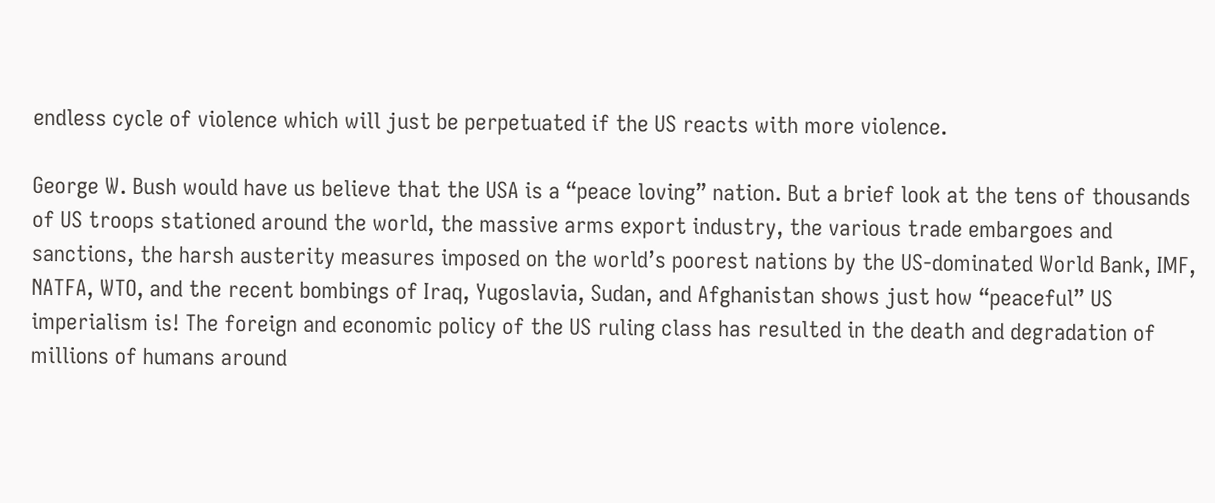endless cycle of violence which will just be perpetuated if the US reacts with more violence.

George W. Bush would have us believe that the USA is a “peace loving” nation. But a brief look at the tens of thousands of US troops stationed around the world, the massive arms export industry, the various trade embargoes and sanctions, the harsh austerity measures imposed on the world’s poorest nations by the US-dominated World Bank, IMF, NATFA, WTO, and the recent bombings of Iraq, Yugoslavia, Sudan, and Afghanistan shows just how “peaceful” US imperialism is! The foreign and economic policy of the US ruling class has resulted in the death and degradation of millions of humans around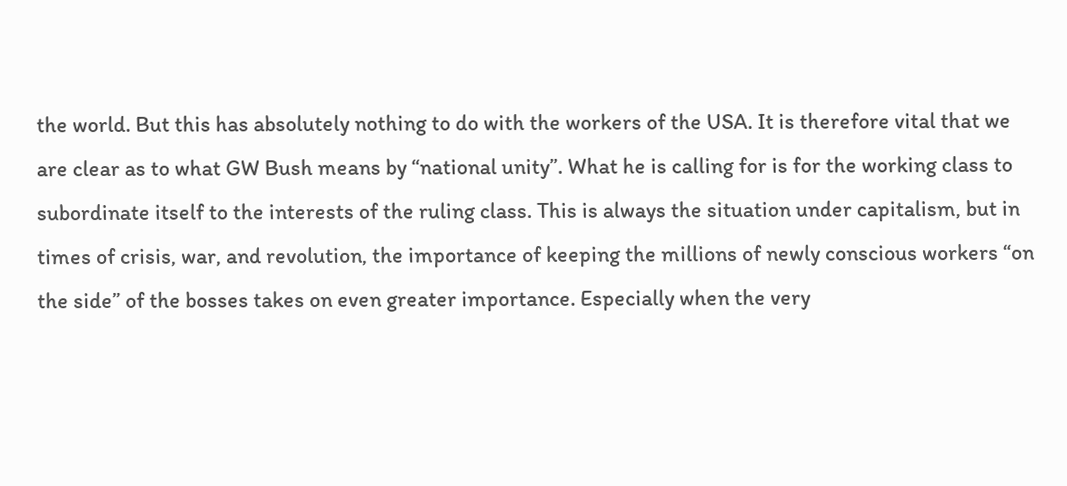the world. But this has absolutely nothing to do with the workers of the USA. It is therefore vital that we are clear as to what GW Bush means by “national unity”. What he is calling for is for the working class to subordinate itself to the interests of the ruling class. This is always the situation under capitalism, but in times of crisis, war, and revolution, the importance of keeping the millions of newly conscious workers “on the side” of the bosses takes on even greater importance. Especially when the very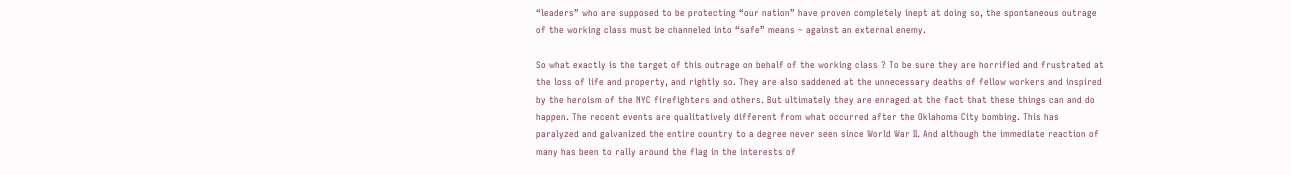“leaders” who are supposed to be protecting “our nation” have proven completely inept at doing so, the spontaneous outrage of the working class must be channeled into “safe” means – against an external enemy.

So what exactly is the target of this outrage on behalf of the working class ? To be sure they are horrified and frustrated at the loss of life and property, and rightly so. They are also saddened at the unnecessary deaths of fellow workers and inspired by the heroism of the NYC firefighters and others. But ultimately they are enraged at the fact that these things can and do happen. The recent events are qualitatively different from what occurred after the Oklahoma City bombing. This has paralyzed and galvanized the entire country to a degree never seen since World War II. And although the immediate reaction of many has been to rally around the flag in the interests of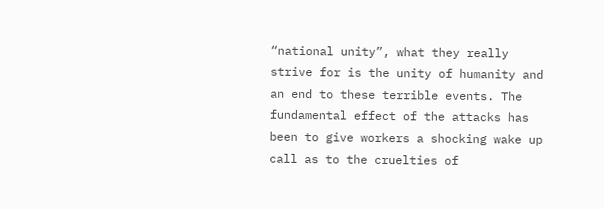“national unity”, what they really strive for is the unity of humanity and an end to these terrible events. The fundamental effect of the attacks has been to give workers a shocking wake up call as to the cruelties of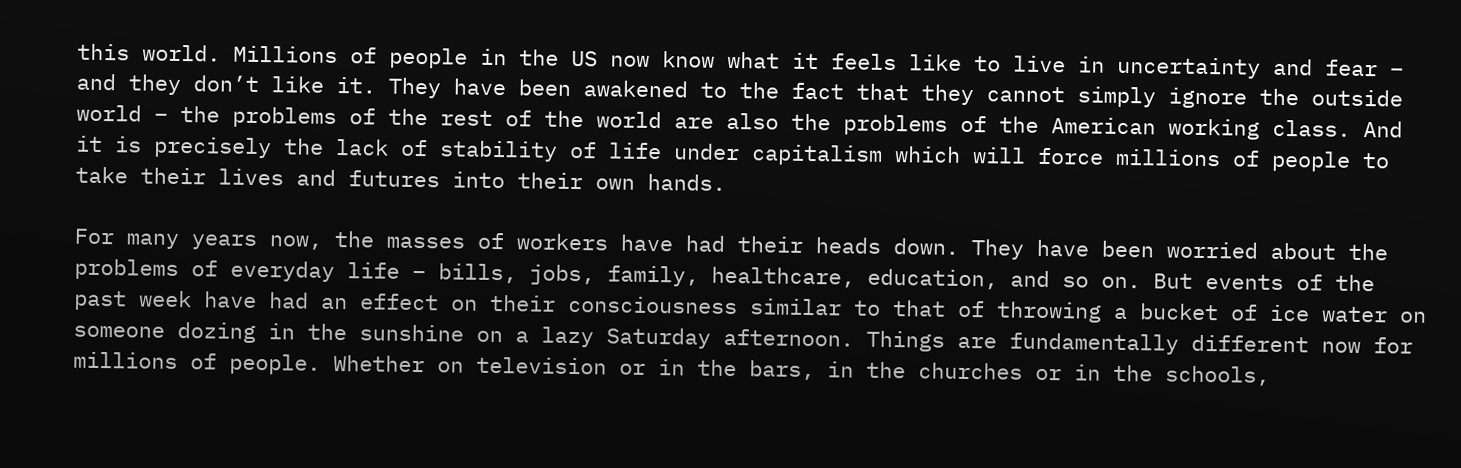this world. Millions of people in the US now know what it feels like to live in uncertainty and fear – and they don’t like it. They have been awakened to the fact that they cannot simply ignore the outside world – the problems of the rest of the world are also the problems of the American working class. And it is precisely the lack of stability of life under capitalism which will force millions of people to take their lives and futures into their own hands.

For many years now, the masses of workers have had their heads down. They have been worried about the problems of everyday life – bills, jobs, family, healthcare, education, and so on. But events of the past week have had an effect on their consciousness similar to that of throwing a bucket of ice water on someone dozing in the sunshine on a lazy Saturday afternoon. Things are fundamentally different now for millions of people. Whether on television or in the bars, in the churches or in the schools,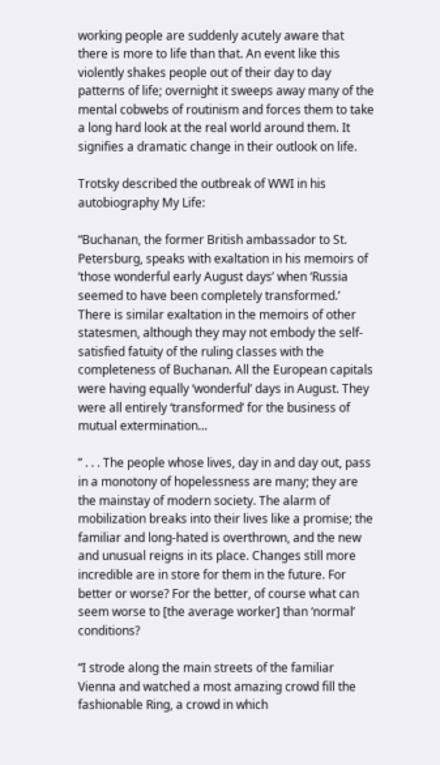working people are suddenly acutely aware that there is more to life than that. An event like this violently shakes people out of their day to day patterns of life; overnight it sweeps away many of the mental cobwebs of routinism and forces them to take a long hard look at the real world around them. It signifies a dramatic change in their outlook on life.

Trotsky described the outbreak of WWI in his autobiography My Life:

“Buchanan, the former British ambassador to St. Petersburg, speaks with exaltation in his memoirs of ‘those wonderful early August days’ when ‘Russia seemed to have been completely transformed.’ There is similar exaltation in the memoirs of other statesmen, although they may not embody the self-satisfied fatuity of the ruling classes with the completeness of Buchanan. All the European capitals were having equally ‘wonderful’ days in August. They were all entirely ‘transformed’ for the business of mutual extermination…

” . . . The people whose lives, day in and day out, pass in a monotony of hopelessness are many; they are the mainstay of modern society. The alarm of mobilization breaks into their lives like a promise; the familiar and long-hated is overthrown, and the new and unusual reigns in its place. Changes still more incredible are in store for them in the future. For better or worse? For the better, of course what can seem worse to [the average worker] than ‘normal’ conditions?

“I strode along the main streets of the familiar Vienna and watched a most amazing crowd fill the fashionable Ring, a crowd in which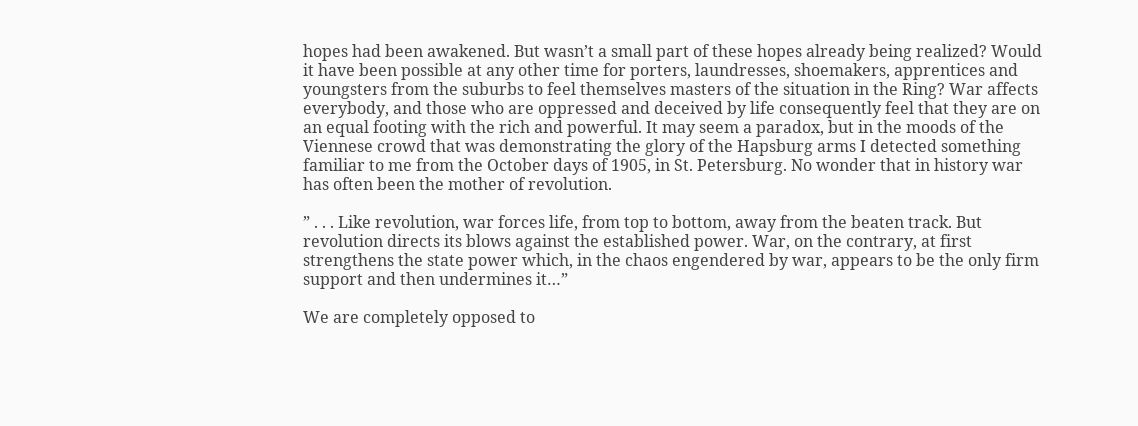hopes had been awakened. But wasn’t a small part of these hopes already being realized? Would it have been possible at any other time for porters, laundresses, shoemakers, apprentices and youngsters from the suburbs to feel themselves masters of the situation in the Ring? War affects everybody, and those who are oppressed and deceived by life consequently feel that they are on an equal footing with the rich and powerful. It may seem a paradox, but in the moods of the Viennese crowd that was demonstrating the glory of the Hapsburg arms I detected something familiar to me from the October days of 1905, in St. Petersburg. No wonder that in history war has often been the mother of revolution.

” . . . Like revolution, war forces life, from top to bottom, away from the beaten track. But revolution directs its blows against the established power. War, on the contrary, at first strengthens the state power which, in the chaos engendered by war, appears to be the only firm support and then undermines it…”

We are completely opposed to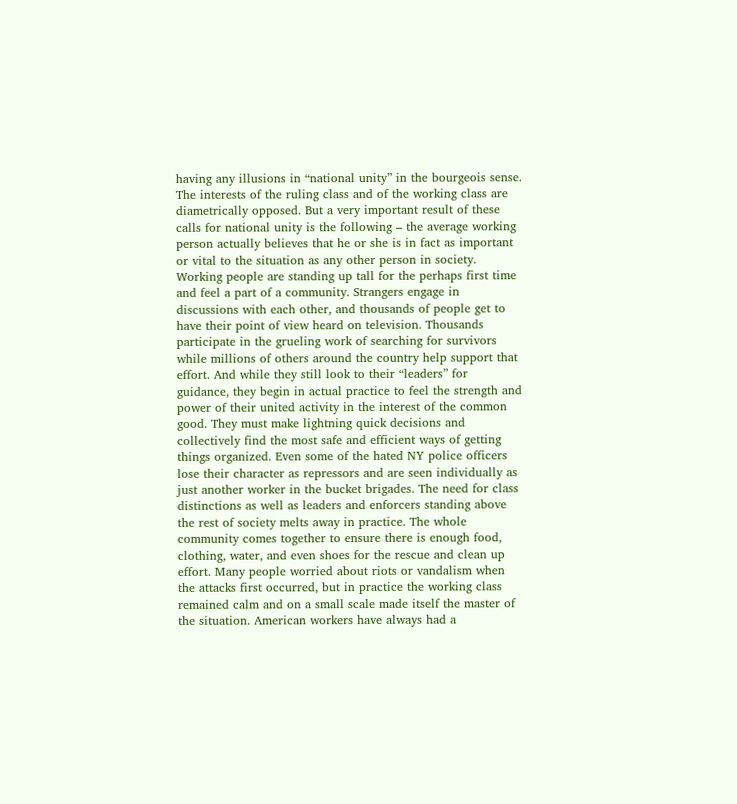having any illusions in “national unity” in the bourgeois sense. The interests of the ruling class and of the working class are diametrically opposed. But a very important result of these calls for national unity is the following – the average working person actually believes that he or she is in fact as important or vital to the situation as any other person in society. Working people are standing up tall for the perhaps first time and feel a part of a community. Strangers engage in discussions with each other, and thousands of people get to have their point of view heard on television. Thousands participate in the grueling work of searching for survivors while millions of others around the country help support that effort. And while they still look to their “leaders” for guidance, they begin in actual practice to feel the strength and power of their united activity in the interest of the common good. They must make lightning quick decisions and collectively find the most safe and efficient ways of getting things organized. Even some of the hated NY police officers lose their character as repressors and are seen individually as just another worker in the bucket brigades. The need for class distinctions as well as leaders and enforcers standing above the rest of society melts away in practice. The whole community comes together to ensure there is enough food, clothing, water, and even shoes for the rescue and clean up effort. Many people worried about riots or vandalism when the attacks first occurred, but in practice the working class remained calm and on a small scale made itself the master of the situation. American workers have always had a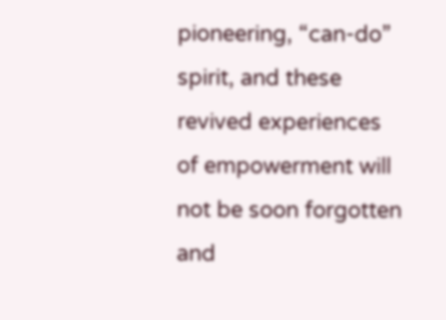pioneering, “can-do” spirit, and these revived experiences of empowerment will not be soon forgotten and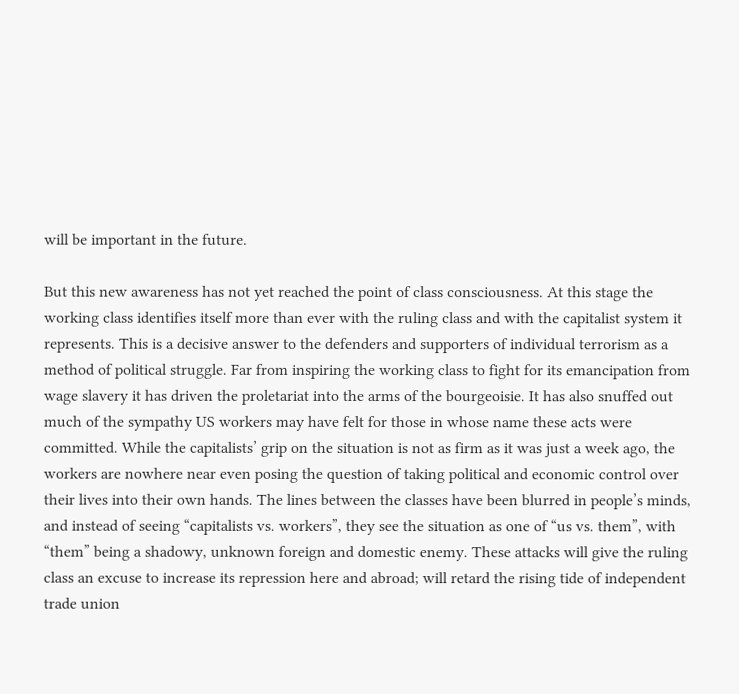will be important in the future.

But this new awareness has not yet reached the point of class consciousness. At this stage the working class identifies itself more than ever with the ruling class and with the capitalist system it represents. This is a decisive answer to the defenders and supporters of individual terrorism as a method of political struggle. Far from inspiring the working class to fight for its emancipation from wage slavery it has driven the proletariat into the arms of the bourgeoisie. It has also snuffed out much of the sympathy US workers may have felt for those in whose name these acts were committed. While the capitalists’ grip on the situation is not as firm as it was just a week ago, the workers are nowhere near even posing the question of taking political and economic control over their lives into their own hands. The lines between the classes have been blurred in people’s minds, and instead of seeing “capitalists vs. workers”, they see the situation as one of “us vs. them”, with “them” being a shadowy, unknown foreign and domestic enemy. These attacks will give the ruling class an excuse to increase its repression here and abroad; will retard the rising tide of independent trade union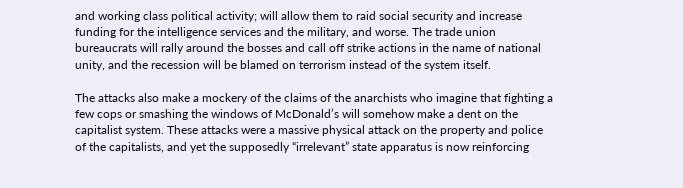and working class political activity; will allow them to raid social security and increase funding for the intelligence services and the military, and worse. The trade union bureaucrats will rally around the bosses and call off strike actions in the name of national unity, and the recession will be blamed on terrorism instead of the system itself.

The attacks also make a mockery of the claims of the anarchists who imagine that fighting a few cops or smashing the windows of McDonald’s will somehow make a dent on the capitalist system. These attacks were a massive physical attack on the property and police of the capitalists, and yet the supposedly “irrelevant” state apparatus is now reinforcing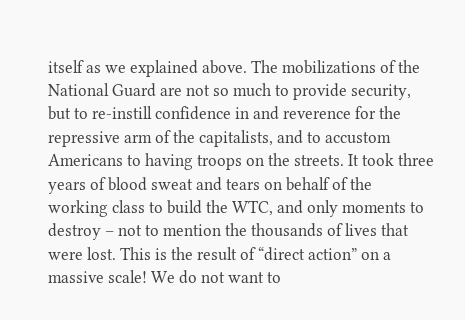itself as we explained above. The mobilizations of the National Guard are not so much to provide security, but to re-instill confidence in and reverence for the repressive arm of the capitalists, and to accustom Americans to having troops on the streets. It took three years of blood sweat and tears on behalf of the working class to build the WTC, and only moments to destroy – not to mention the thousands of lives that were lost. This is the result of “direct action” on a massive scale! We do not want to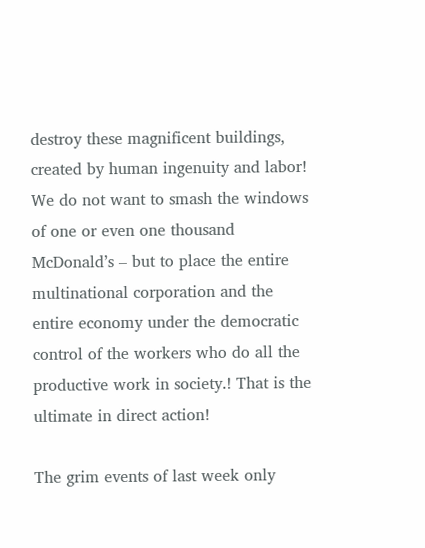destroy these magnificent buildings, created by human ingenuity and labor! We do not want to smash the windows of one or even one thousand McDonald’s – but to place the entire multinational corporation and the entire economy under the democratic control of the workers who do all the productive work in society.! That is the ultimate in direct action!

The grim events of last week only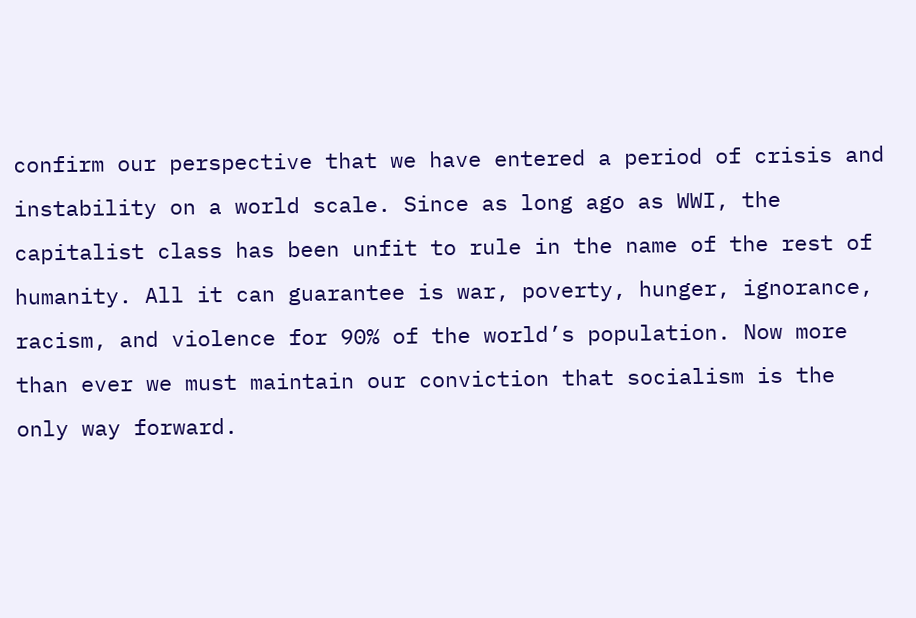confirm our perspective that we have entered a period of crisis and instability on a world scale. Since as long ago as WWI, the capitalist class has been unfit to rule in the name of the rest of humanity. All it can guarantee is war, poverty, hunger, ignorance, racism, and violence for 90% of the world’s population. Now more than ever we must maintain our conviction that socialism is the only way forward.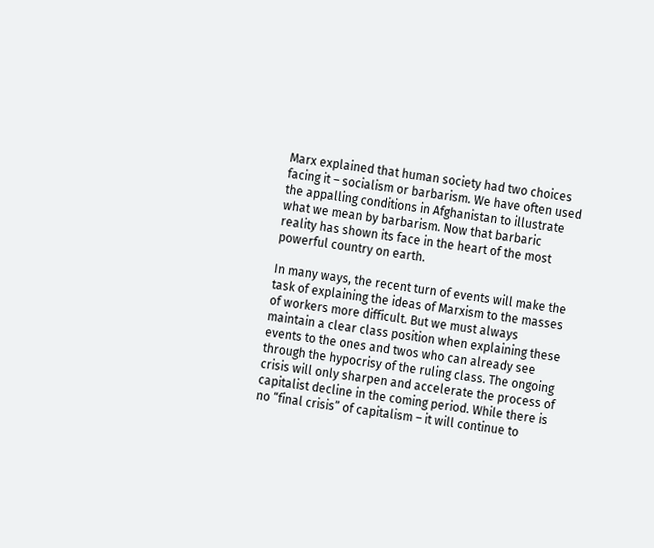Marx explained that human society had two choices facing it – socialism or barbarism. We have often used the appalling conditions in Afghanistan to illustrate what we mean by barbarism. Now that barbaric reality has shown its face in the heart of the most powerful country on earth.

In many ways, the recent turn of events will make the task of explaining the ideas of Marxism to the masses of workers more difficult. But we must always maintain a clear class position when explaining these events to the ones and twos who can already see through the hypocrisy of the ruling class. The ongoing crisis will only sharpen and accelerate the process of capitalist decline in the coming period. While there is no “final crisis” of capitalism – it will continue to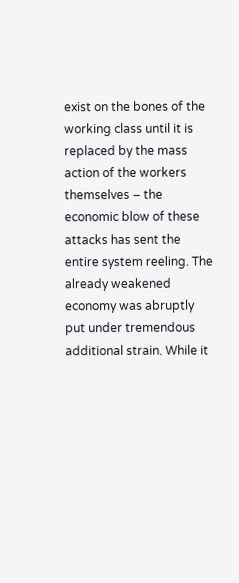exist on the bones of the working class until it is replaced by the mass action of the workers themselves – the economic blow of these attacks has sent the entire system reeling. The already weakened economy was abruptly put under tremendous additional strain. While it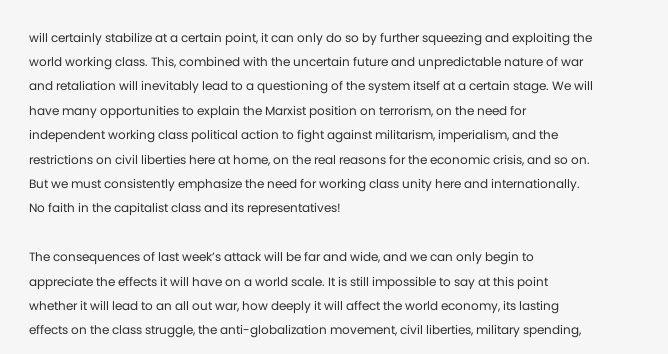will certainly stabilize at a certain point, it can only do so by further squeezing and exploiting the world working class. This, combined with the uncertain future and unpredictable nature of war and retaliation will inevitably lead to a questioning of the system itself at a certain stage. We will have many opportunities to explain the Marxist position on terrorism, on the need for independent working class political action to fight against militarism, imperialism, and the restrictions on civil liberties here at home, on the real reasons for the economic crisis, and so on. But we must consistently emphasize the need for working class unity here and internationally. No faith in the capitalist class and its representatives!

The consequences of last week’s attack will be far and wide, and we can only begin to appreciate the effects it will have on a world scale. It is still impossible to say at this point whether it will lead to an all out war, how deeply it will affect the world economy, its lasting effects on the class struggle, the anti-globalization movement, civil liberties, military spending,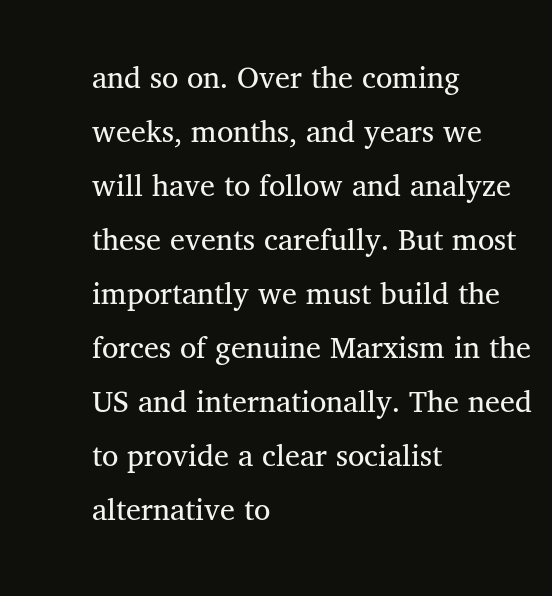and so on. Over the coming weeks, months, and years we will have to follow and analyze these events carefully. But most importantly we must build the forces of genuine Marxism in the US and internationally. The need to provide a clear socialist alternative to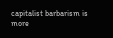capitalist barbarism is more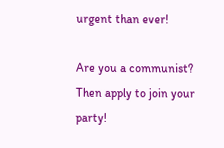urgent than ever!

Are you a communist?
Then apply to join your party!